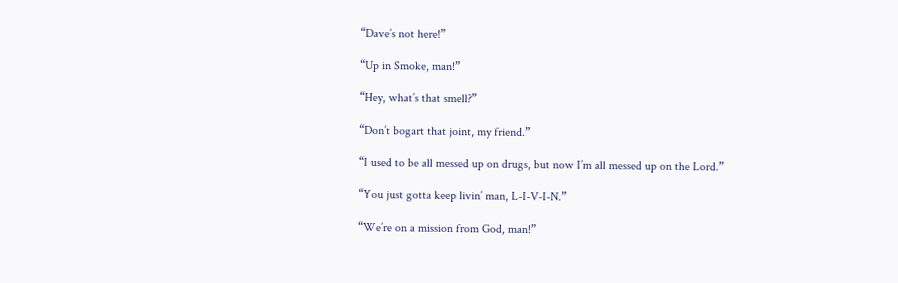“Dave’s not here!”

“Up in Smoke, man!”

“Hey, what’s that smell?”

“Don’t bogart that joint, my friend.”

“I used to be all messed up on drugs, but now I’m all messed up on the Lord.”

“You just gotta keep livin’ man, L-I-V-I-N.”

“We’re on a mission from God, man!”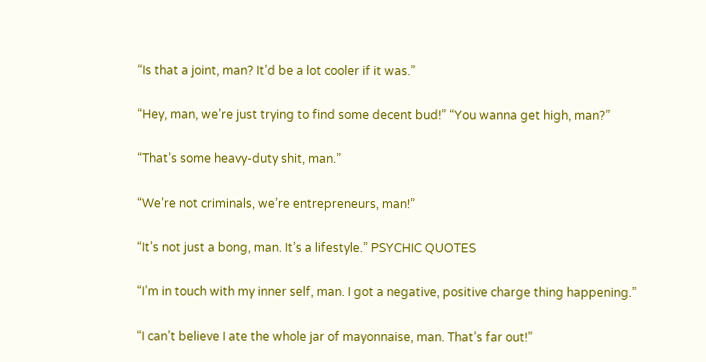“Is that a joint, man? It’d be a lot cooler if it was.”

“Hey, man, we’re just trying to find some decent bud!” “You wanna get high, man?”

“That’s some heavy-duty shit, man.”

“We’re not criminals, we’re entrepreneurs, man!”

“It’s not just a bong, man. It’s a lifestyle.” PSYCHIC QUOTES

“I’m in touch with my inner self, man. I got a negative, positive charge thing happening.”

“I can’t believe I ate the whole jar of mayonnaise, man. That’s far out!”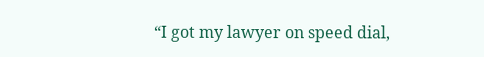“I got my lawyer on speed dial,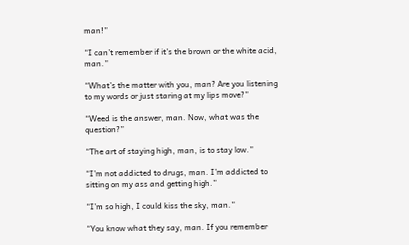man!”

“I can’t remember if it’s the brown or the white acid, man.”

“What’s the matter with you, man? Are you listening to my words or just staring at my lips move?”

“Weed is the answer, man. Now, what was the question?”

“The art of staying high, man, is to stay low.”

“I’m not addicted to drugs, man. I’m addicted to sitting on my ass and getting high.”

“I’m so high, I could kiss the sky, man.”

“You know what they say, man. If you remember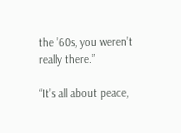the ’60s, you weren’t really there.”

“It’s all about peace,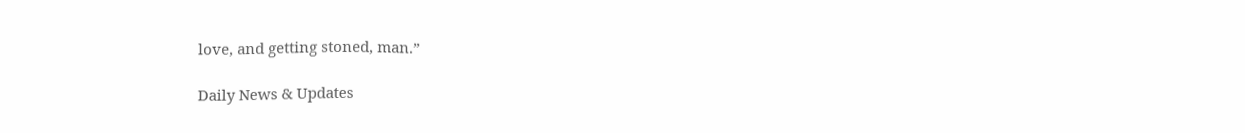love, and getting stoned, man.”

Daily News & Updates